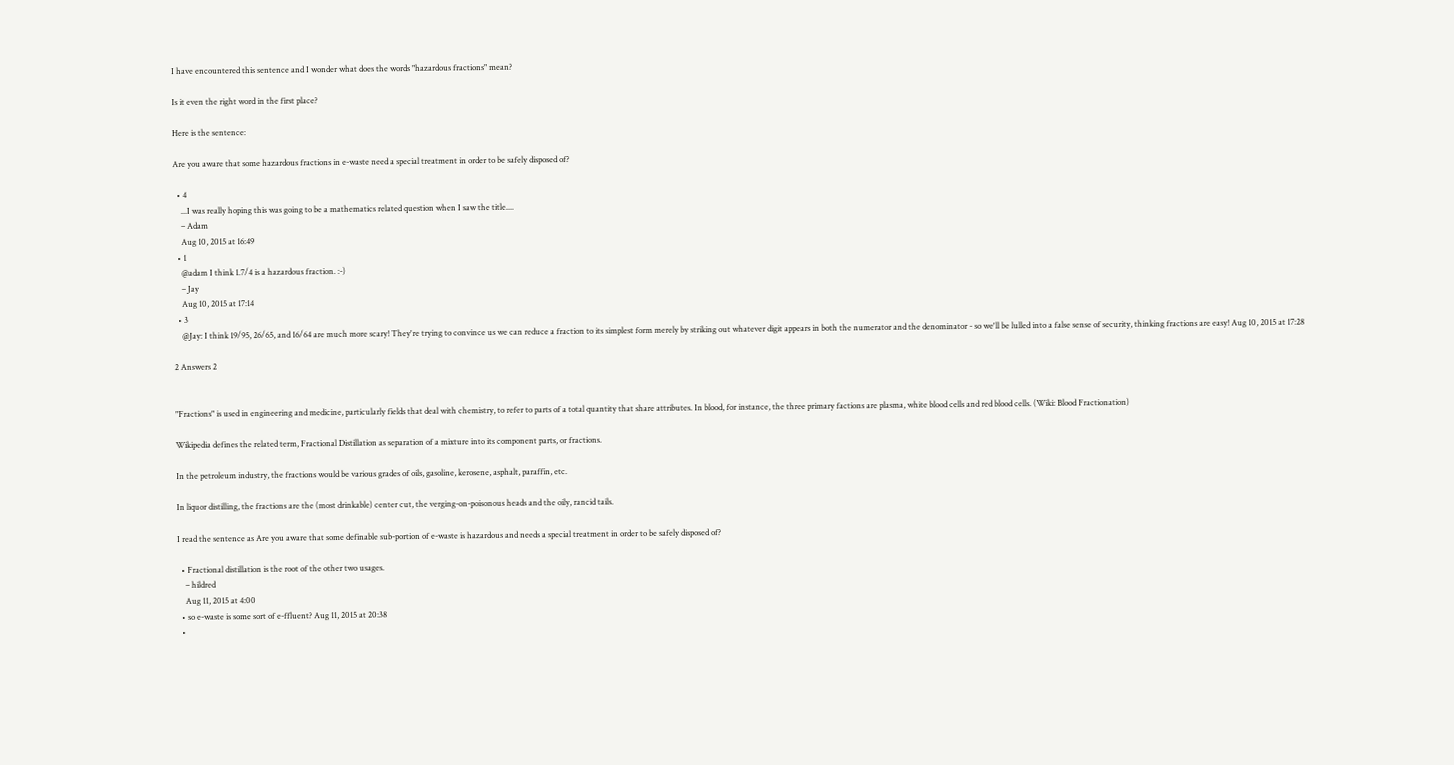I have encountered this sentence and I wonder what does the words "hazardous fractions" mean?

Is it even the right word in the first place?

Here is the sentence:

Are you aware that some hazardous fractions in e-waste need a special treatment in order to be safely disposed of?

  • 4
    ...I was really hoping this was going to be a mathematics related question when I saw the title....
    – Adam
    Aug 10, 2015 at 16:49
  • 1
    @adam I think 1.7/4 is a hazardous fraction. :-)
    – Jay
    Aug 10, 2015 at 17:14
  • 3
    @Jay: I think 19/95, 26/65, and 16/64 are much more scary! They're trying to convince us we can reduce a fraction to its simplest form merely by striking out whatever digit appears in both the numerator and the denominator - so we'll be lulled into a false sense of security, thinking fractions are easy! Aug 10, 2015 at 17:28

2 Answers 2


"Fractions" is used in engineering and medicine, particularly fields that deal with chemistry, to refer to parts of a total quantity that share attributes. In blood, for instance, the three primary factions are plasma, white blood cells and red blood cells. (Wiki: Blood Fractionation)

Wikipedia defines the related term, Fractional Distillation as separation of a mixture into its component parts, or fractions.

In the petroleum industry, the fractions would be various grades of oils, gasoline, kerosene, asphalt, paraffin, etc.

In liquor distilling, the fractions are the (most drinkable) center cut, the verging-on-poisonous heads and the oily, rancid tails.

I read the sentence as Are you aware that some definable sub-portion of e-waste is hazardous and needs a special treatment in order to be safely disposed of?

  • Fractional distillation is the root of the other two usages.
    – hildred
    Aug 11, 2015 at 4:00
  • so e-waste is some sort of e-ffluent? Aug 11, 2015 at 20:38
  •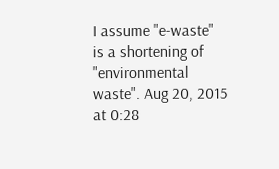I assume "e-waste" is a shortening of "environmental waste". Aug 20, 2015 at 0:28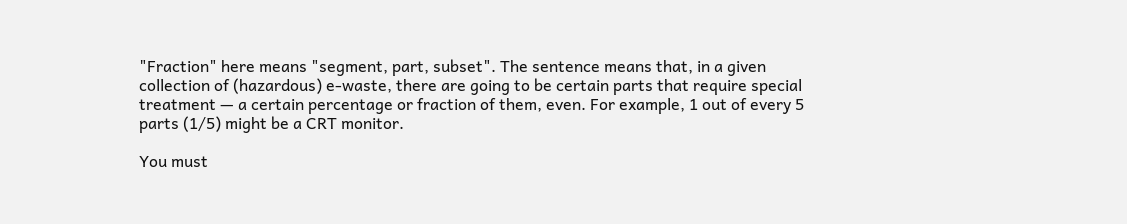"Fraction" here means "segment, part, subset". The sentence means that, in a given collection of (hazardous) e-waste, there are going to be certain parts that require special treatment — a certain percentage or fraction of them, even. For example, 1 out of every 5 parts (1/5) might be a CRT monitor.

You must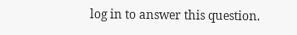log in to answer this question.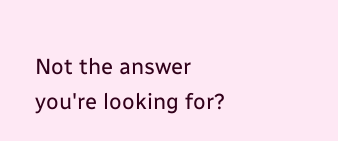Not the answer you're looking for?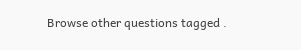Browse other questions tagged .